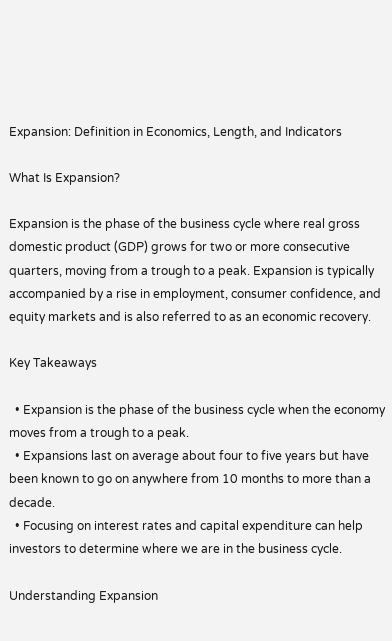Expansion: Definition in Economics, Length, and Indicators

What Is Expansion?

Expansion is the phase of the business cycle where real gross domestic product (GDP) grows for two or more consecutive quarters, moving from a trough to a peak. Expansion is typically accompanied by a rise in employment, consumer confidence, and equity markets and is also referred to as an economic recovery.

Key Takeaways

  • Expansion is the phase of the business cycle when the economy moves from a trough to a peak.
  • Expansions last on average about four to five years but have been known to go on anywhere from 10 months to more than a decade.
  • Focusing on interest rates and capital expenditure can help investors to determine where we are in the business cycle.

Understanding Expansion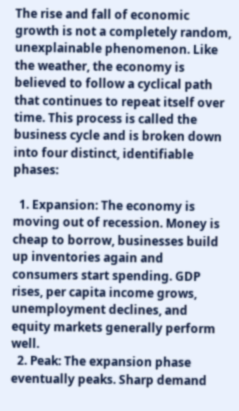The rise and fall of economic growth is not a completely random, unexplainable phenomenon. Like the weather, the economy is believed to follow a cyclical path that continues to repeat itself over time. This process is called the business cycle and is broken down into four distinct, identifiable phases:

  1. Expansion: The economy is moving out of recession. Money is cheap to borrow, businesses build up inventories again and consumers start spending. GDP rises, per capita income grows, unemployment declines, and equity markets generally perform well.
  2. Peak: The expansion phase eventually peaks. Sharp demand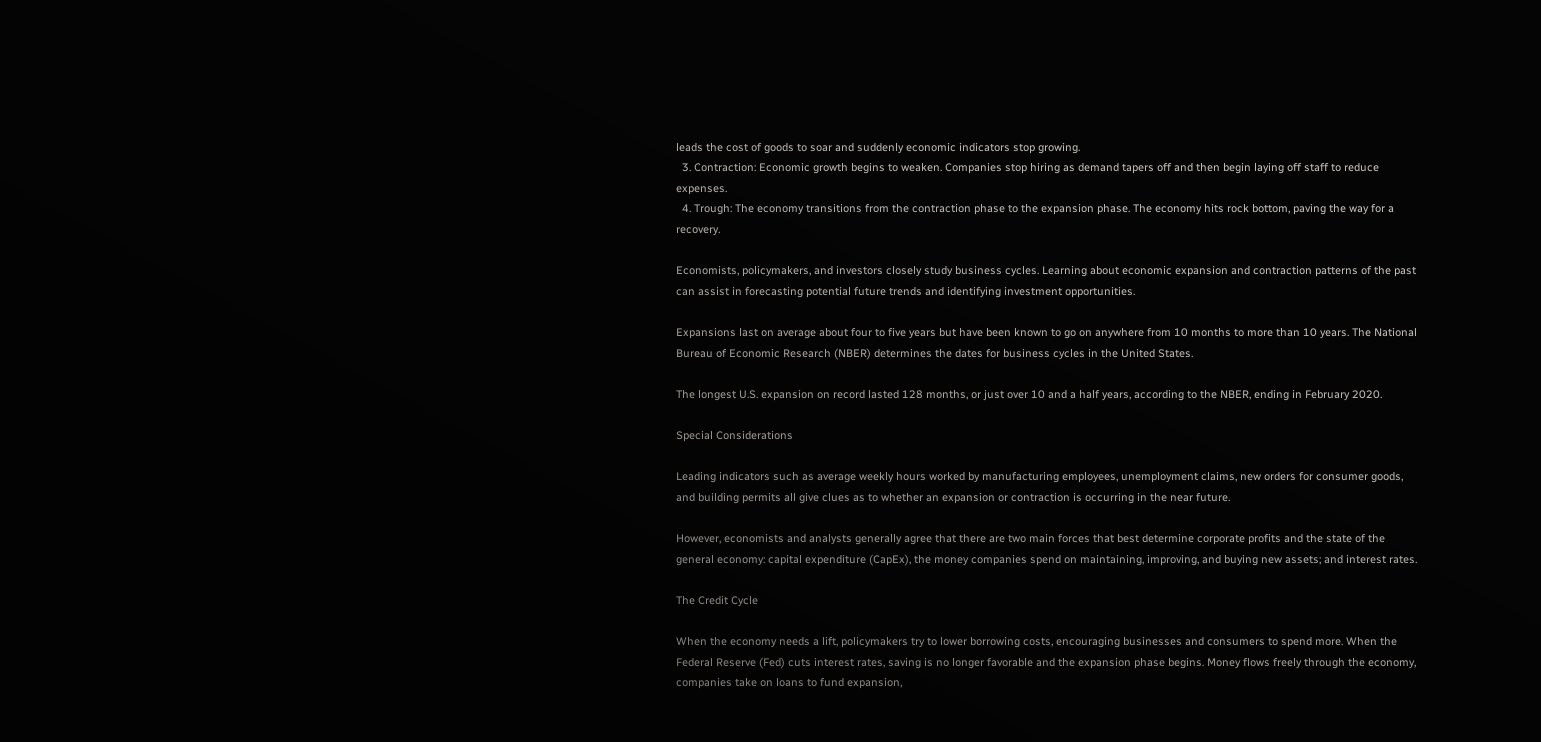leads the cost of goods to soar and suddenly economic indicators stop growing.
  3. Contraction: Economic growth begins to weaken. Companies stop hiring as demand tapers off and then begin laying off staff to reduce expenses.
  4. Trough: The economy transitions from the contraction phase to the expansion phase. The economy hits rock bottom, paving the way for a recovery.

Economists, policymakers, and investors closely study business cycles. Learning about economic expansion and contraction patterns of the past can assist in forecasting potential future trends and identifying investment opportunities.

Expansions last on average about four to five years but have been known to go on anywhere from 10 months to more than 10 years. The National Bureau of Economic Research (NBER) determines the dates for business cycles in the United States.

The longest U.S. expansion on record lasted 128 months, or just over 10 and a half years, according to the NBER, ending in February 2020.

Special Considerations

Leading indicators such as average weekly hours worked by manufacturing employees, unemployment claims, new orders for consumer goods, and building permits all give clues as to whether an expansion or contraction is occurring in the near future.

However, economists and analysts generally agree that there are two main forces that best determine corporate profits and the state of the general economy: capital expenditure (CapEx), the money companies spend on maintaining, improving, and buying new assets; and interest rates.

The Credit Cycle

When the economy needs a lift, policymakers try to lower borrowing costs, encouraging businesses and consumers to spend more. When the Federal Reserve (Fed) cuts interest rates, saving is no longer favorable and the expansion phase begins. Money flows freely through the economy, companies take on loans to fund expansion,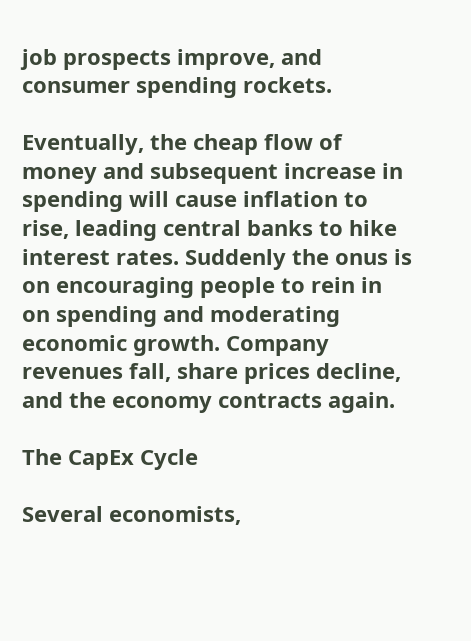job prospects improve, and consumer spending rockets.

Eventually, the cheap flow of money and subsequent increase in spending will cause inflation to rise, leading central banks to hike interest rates. Suddenly the onus is on encouraging people to rein in on spending and moderating economic growth. Company revenues fall, share prices decline, and the economy contracts again.

The CapEx Cycle

Several economists,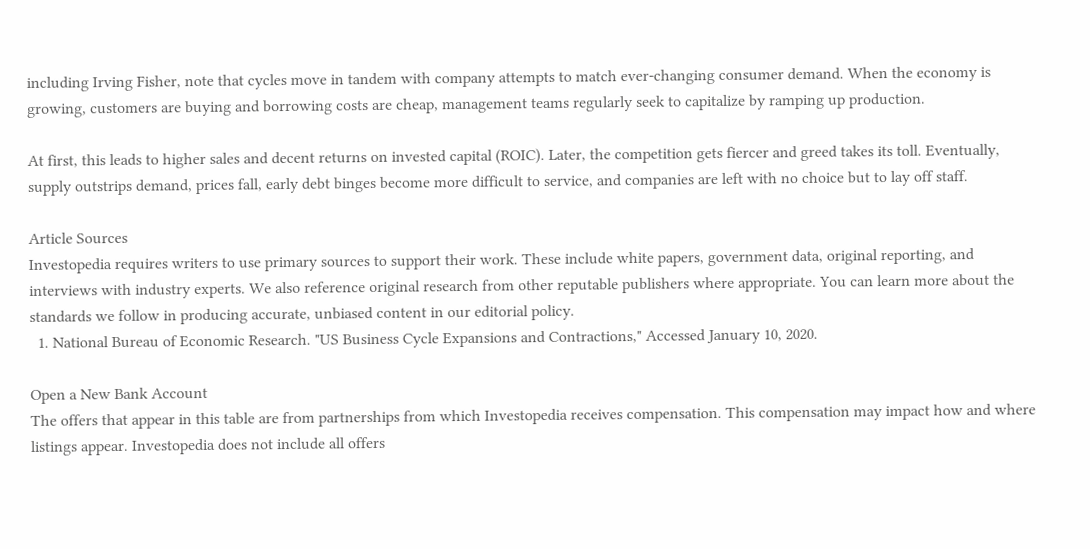including Irving Fisher, note that cycles move in tandem with company attempts to match ever-changing consumer demand. When the economy is growing, customers are buying and borrowing costs are cheap, management teams regularly seek to capitalize by ramping up production.

At first, this leads to higher sales and decent returns on invested capital (ROIC). Later, the competition gets fiercer and greed takes its toll. Eventually, supply outstrips demand, prices fall, early debt binges become more difficult to service, and companies are left with no choice but to lay off staff.

Article Sources
Investopedia requires writers to use primary sources to support their work. These include white papers, government data, original reporting, and interviews with industry experts. We also reference original research from other reputable publishers where appropriate. You can learn more about the standards we follow in producing accurate, unbiased content in our editorial policy.
  1. National Bureau of Economic Research. "US Business Cycle Expansions and Contractions," Accessed January 10, 2020.

Open a New Bank Account
The offers that appear in this table are from partnerships from which Investopedia receives compensation. This compensation may impact how and where listings appear. Investopedia does not include all offers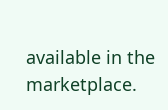available in the marketplace.